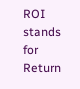ROI stands for Return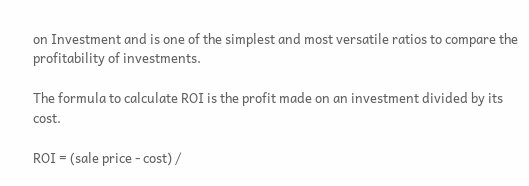on Investment and is one of the simplest and most versatile ratios to compare the profitability of investments.

The formula to calculate ROI is the profit made on an investment divided by its cost.

ROI = (sale price - cost) /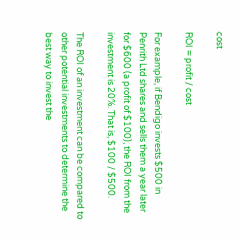cost

ROI = profit / cost

For example, if Bendigo invests $500 in Penrith Ltd shares and sells them a year later for $600 (a profit of $100), the ROI from the investment is 20%. That is, $100 / $500.

The ROI of an investment can be compared to other potential investments to determine the best way to invest the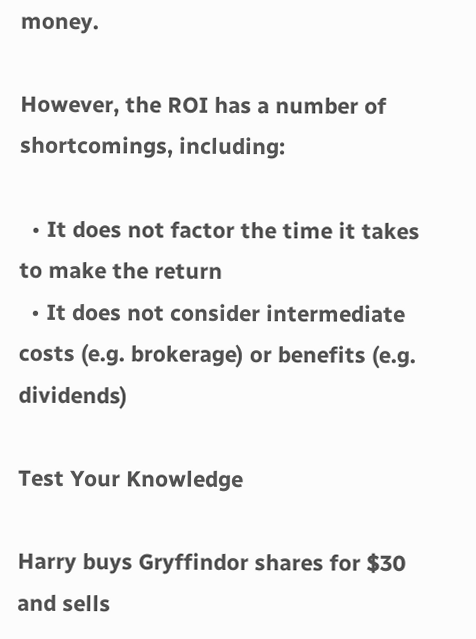money.

However, the ROI has a number of shortcomings, including:

  • It does not factor the time it takes to make the return
  • It does not consider intermediate costs (e.g. brokerage) or benefits (e.g. dividends)

Test Your Knowledge

Harry buys Gryffindor shares for $30 and sells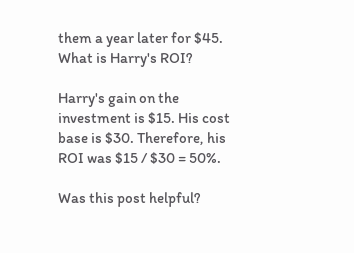them a year later for $45. What is Harry's ROI?

Harry's gain on the investment is $15. His cost base is $30. Therefore, his ROI was $15 / $30 = 50%.

Was this post helpful?